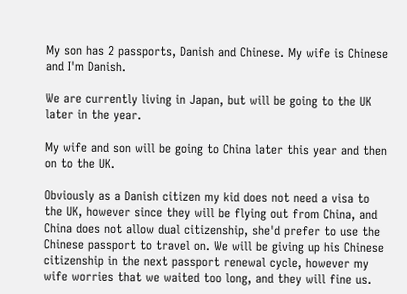My son has 2 passports, Danish and Chinese. My wife is Chinese and I'm Danish.

We are currently living in Japan, but will be going to the UK later in the year.

My wife and son will be going to China later this year and then on to the UK.

Obviously as a Danish citizen my kid does not need a visa to the UK, however since they will be flying out from China, and China does not allow dual citizenship, she'd prefer to use the Chinese passport to travel on. We will be giving up his Chinese citizenship in the next passport renewal cycle, however my wife worries that we waited too long, and they will fine us.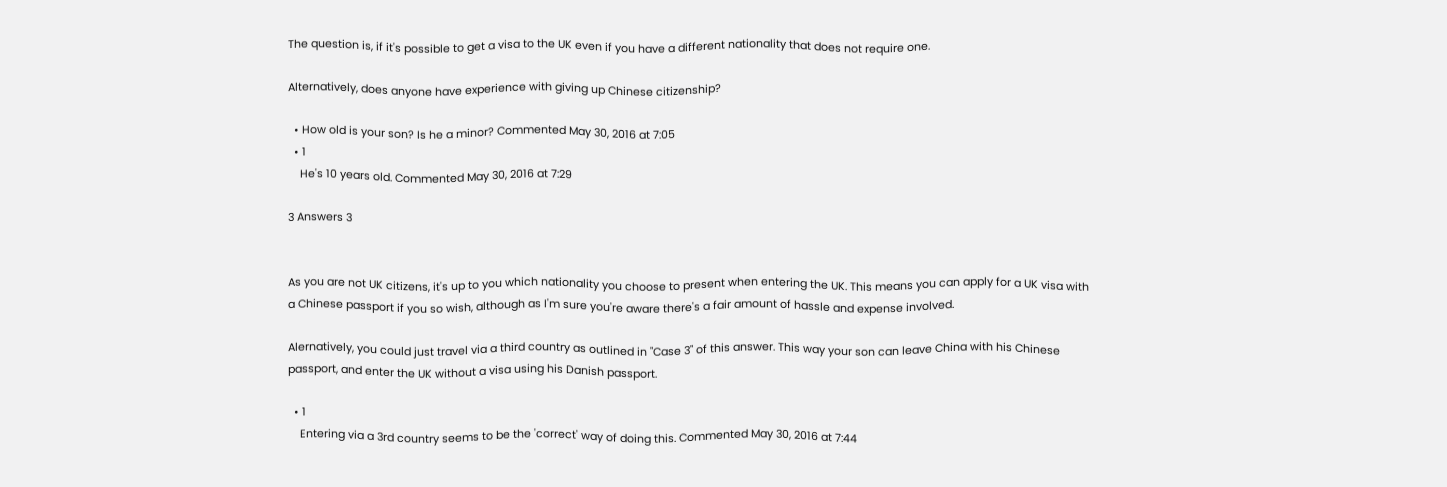The question is, if it's possible to get a visa to the UK even if you have a different nationality that does not require one.

Alternatively, does anyone have experience with giving up Chinese citizenship?

  • How old is your son? Is he a minor? Commented May 30, 2016 at 7:05
  • 1
    He's 10 years old. Commented May 30, 2016 at 7:29

3 Answers 3


As you are not UK citizens, it's up to you which nationality you choose to present when entering the UK. This means you can apply for a UK visa with a Chinese passport if you so wish, although as I'm sure you're aware there's a fair amount of hassle and expense involved.

Alernatively, you could just travel via a third country as outlined in "Case 3" of this answer. This way your son can leave China with his Chinese passport, and enter the UK without a visa using his Danish passport.

  • 1
    Entering via a 3rd country seems to be the 'correct' way of doing this. Commented May 30, 2016 at 7:44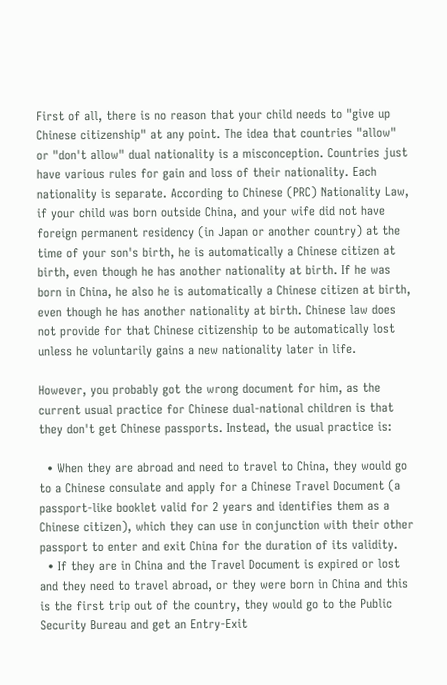First of all, there is no reason that your child needs to "give up Chinese citizenship" at any point. The idea that countries "allow" or "don't allow" dual nationality is a misconception. Countries just have various rules for gain and loss of their nationality. Each nationality is separate. According to Chinese (PRC) Nationality Law, if your child was born outside China, and your wife did not have foreign permanent residency (in Japan or another country) at the time of your son's birth, he is automatically a Chinese citizen at birth, even though he has another nationality at birth. If he was born in China, he also he is automatically a Chinese citizen at birth, even though he has another nationality at birth. Chinese law does not provide for that Chinese citizenship to be automatically lost unless he voluntarily gains a new nationality later in life.

However, you probably got the wrong document for him, as the current usual practice for Chinese dual-national children is that they don't get Chinese passports. Instead, the usual practice is:

  • When they are abroad and need to travel to China, they would go to a Chinese consulate and apply for a Chinese Travel Document (a passport-like booklet valid for 2 years and identifies them as a Chinese citizen), which they can use in conjunction with their other passport to enter and exit China for the duration of its validity.
  • If they are in China and the Travel Document is expired or lost and they need to travel abroad, or they were born in China and this is the first trip out of the country, they would go to the Public Security Bureau and get an Entry-Exit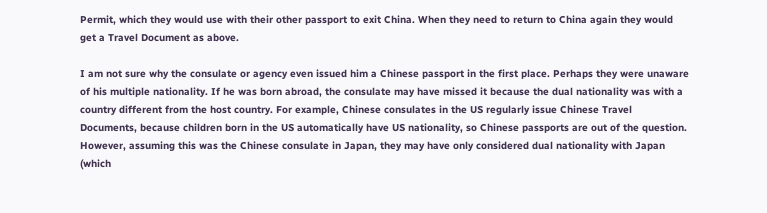Permit, which they would use with their other passport to exit China. When they need to return to China again they would get a Travel Document as above.

I am not sure why the consulate or agency even issued him a Chinese passport in the first place. Perhaps they were unaware of his multiple nationality. If he was born abroad, the consulate may have missed it because the dual nationality was with a country different from the host country. For example, Chinese consulates in the US regularly issue Chinese Travel Documents, because children born in the US automatically have US nationality, so Chinese passports are out of the question. However, assuming this was the Chinese consulate in Japan, they may have only considered dual nationality with Japan (which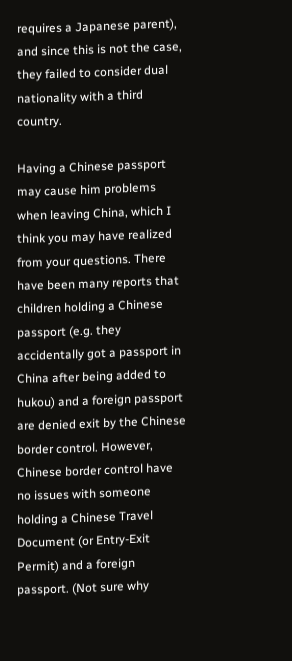requires a Japanese parent), and since this is not the case, they failed to consider dual nationality with a third country.

Having a Chinese passport may cause him problems when leaving China, which I think you may have realized from your questions. There have been many reports that children holding a Chinese passport (e.g. they accidentally got a passport in China after being added to hukou) and a foreign passport are denied exit by the Chinese border control. However, Chinese border control have no issues with someone holding a Chinese Travel Document (or Entry-Exit Permit) and a foreign passport. (Not sure why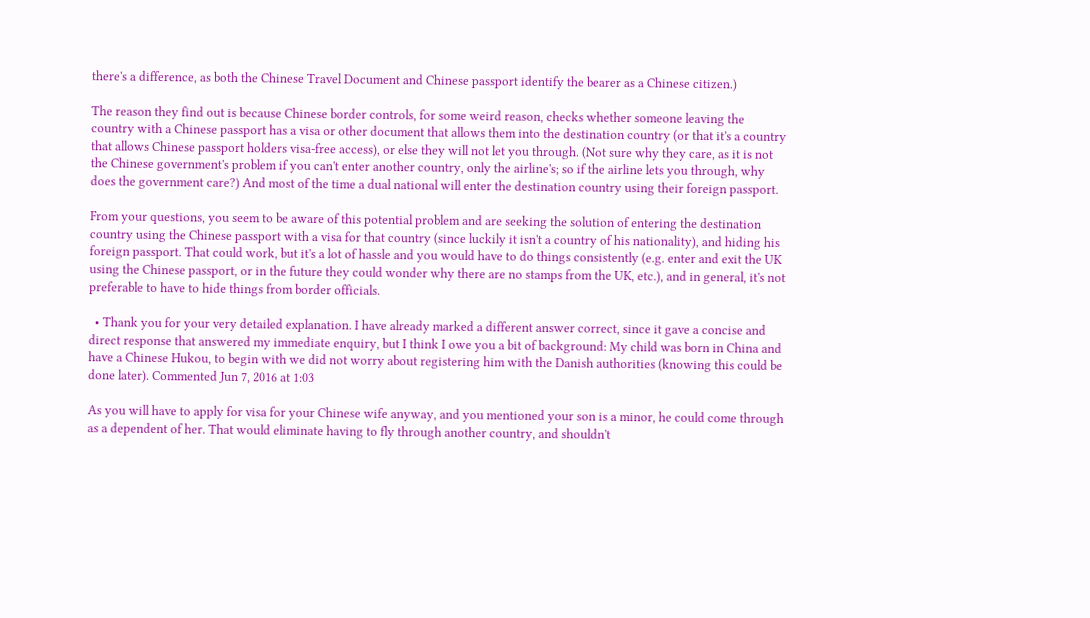there's a difference, as both the Chinese Travel Document and Chinese passport identify the bearer as a Chinese citizen.)

The reason they find out is because Chinese border controls, for some weird reason, checks whether someone leaving the country with a Chinese passport has a visa or other document that allows them into the destination country (or that it's a country that allows Chinese passport holders visa-free access), or else they will not let you through. (Not sure why they care, as it is not the Chinese government's problem if you can't enter another country, only the airline's; so if the airline lets you through, why does the government care?) And most of the time a dual national will enter the destination country using their foreign passport.

From your questions, you seem to be aware of this potential problem and are seeking the solution of entering the destination country using the Chinese passport with a visa for that country (since luckily it isn't a country of his nationality), and hiding his foreign passport. That could work, but it's a lot of hassle and you would have to do things consistently (e.g. enter and exit the UK using the Chinese passport, or in the future they could wonder why there are no stamps from the UK, etc.), and in general, it's not preferable to have to hide things from border officials.

  • Thank you for your very detailed explanation. I have already marked a different answer correct, since it gave a concise and direct response that answered my immediate enquiry, but I think I owe you a bit of background: My child was born in China and have a Chinese Hukou, to begin with we did not worry about registering him with the Danish authorities (knowing this could be done later). Commented Jun 7, 2016 at 1:03

As you will have to apply for visa for your Chinese wife anyway, and you mentioned your son is a minor, he could come through as a dependent of her. That would eliminate having to fly through another country, and shouldn't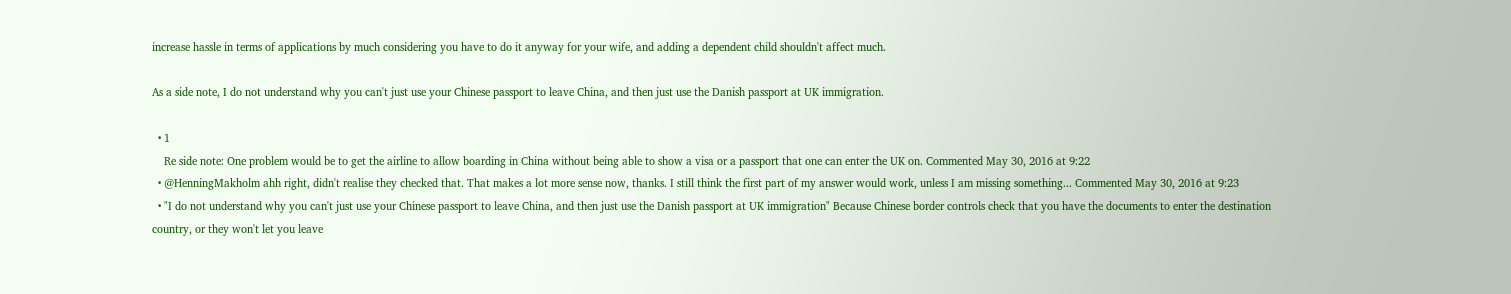increase hassle in terms of applications by much considering you have to do it anyway for your wife, and adding a dependent child shouldn't affect much.

As a side note, I do not understand why you can't just use your Chinese passport to leave China, and then just use the Danish passport at UK immigration.

  • 1
    Re side note: One problem would be to get the airline to allow boarding in China without being able to show a visa or a passport that one can enter the UK on. Commented May 30, 2016 at 9:22
  • @HenningMakholm ahh right, didn't realise they checked that. That makes a lot more sense now, thanks. I still think the first part of my answer would work, unless I am missing something... Commented May 30, 2016 at 9:23
  • "I do not understand why you can't just use your Chinese passport to leave China, and then just use the Danish passport at UK immigration" Because Chinese border controls check that you have the documents to enter the destination country, or they won't let you leave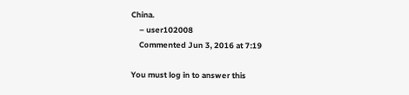China.
    – user102008
    Commented Jun 3, 2016 at 7:19

You must log in to answer this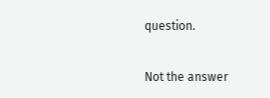question.

Not the answer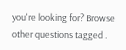you're looking for? Browse other questions tagged .